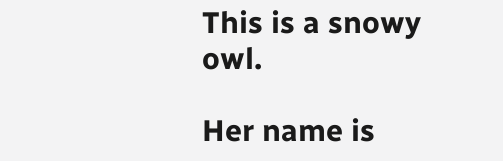This is a snowy owl.

Her name is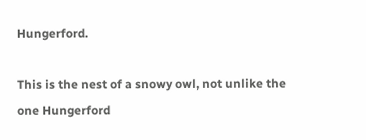Hungerford.

This is the nest of a snowy owl, not unlike the one Hungerford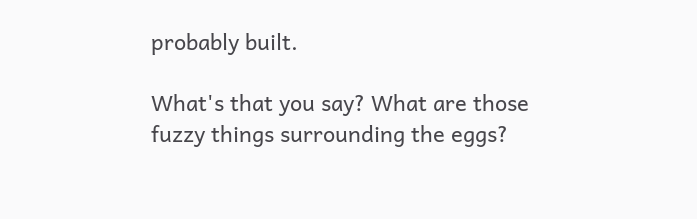probably built.

What's that you say? What are those fuzzy things surrounding the eggs?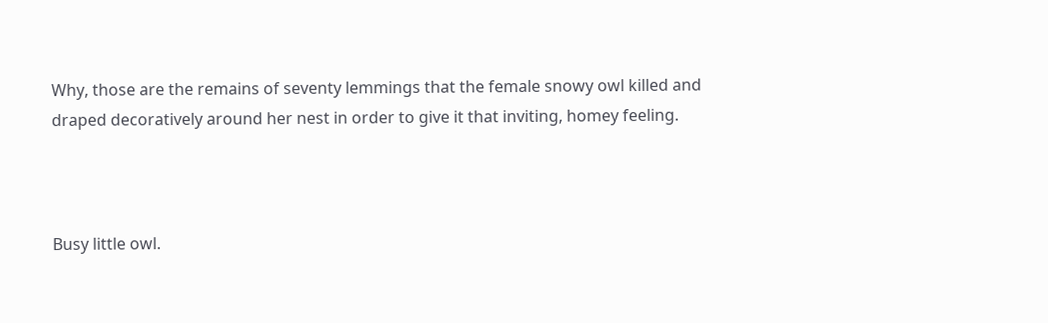Why, those are the remains of seventy lemmings that the female snowy owl killed and draped decoratively around her nest in order to give it that inviting, homey feeling.



Busy little owl.